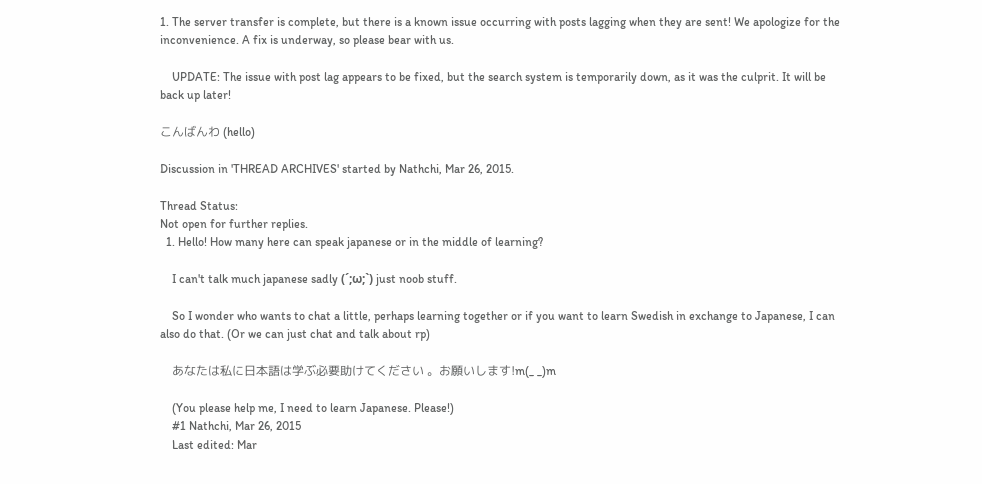1. The server transfer is complete, but there is a known issue occurring with posts lagging when they are sent! We apologize for the inconvenience. A fix is underway, so please bear with us.

    UPDATE: The issue with post lag appears to be fixed, but the search system is temporarily down, as it was the culprit. It will be back up later!

こんばんわ (hello)

Discussion in 'THREAD ARCHIVES' started by Nathchi, Mar 26, 2015.

Thread Status:
Not open for further replies.
  1. Hello! How many here can speak japanese or in the middle of learning?

    I can't talk much japanese sadly (´;ω;`) just noob stuff.

    So I wonder who wants to chat a little, perhaps learning together or if you want to learn Swedish in exchange to Japanese, I can also do that. (Or we can just chat and talk about rp)

    あなたは私に日本語は学ぶ必要助けてください 。お願いします!m(_ _)m

    (You please help me, I need to learn Japanese. Please!)
    #1 Nathchi, Mar 26, 2015
    Last edited: Mar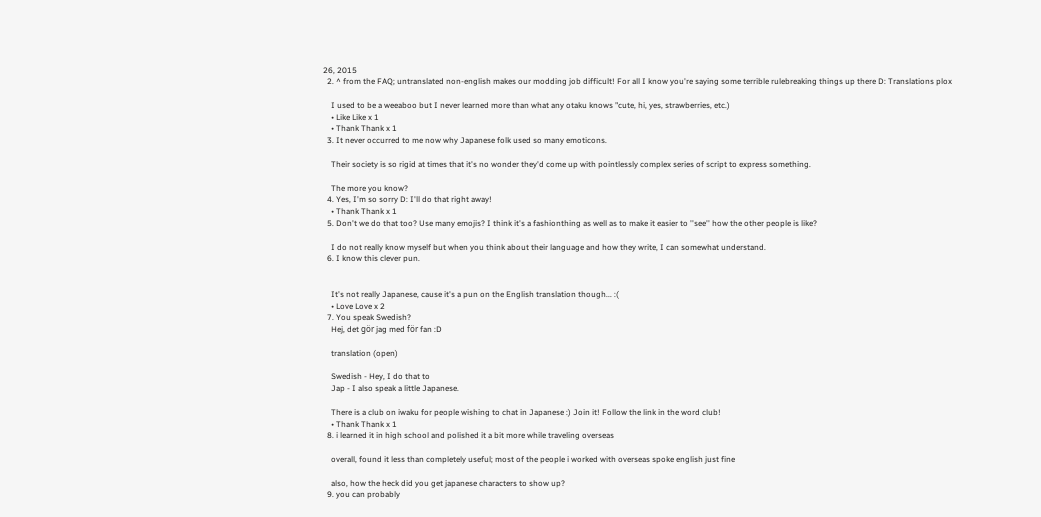26, 2015
  2. ^ from the FAQ; untranslated non-english makes our modding job difficult! For all I know you're saying some terrible rulebreaking things up there D: Translations plox

    I used to be a weeaboo but I never learned more than what any otaku knows "cute, hi, yes, strawberries, etc.)
    • Like Like x 1
    • Thank Thank x 1
  3. It never occurred to me now why Japanese folk used so many emoticons.

    Their society is so rigid at times that it's no wonder they'd come up with pointlessly complex series of script to express something.

    The more you know?
  4. Yes, I'm so sorry D: I'll do that right away!
    • Thank Thank x 1
  5. Don't we do that too? Use many emojis? I think it's a fashionthing as well as to make it easier to ''see'' how the other people is like?

    I do not really know myself but when you think about their language and how they write, I can somewhat understand.
  6. I know this clever pun.


    It's not really Japanese, cause it's a pun on the English translation though... :(
    • Love Love x 2
  7. You speak Swedish?
    Hej, det gör jag med för fan :D

    translation (open)

    Swedish - Hey, I do that to
    Jap - I also speak a little Japanese.

    There is a club on iwaku for people wishing to chat in Japanese :) Join it! Follow the link in the word club!
    • Thank Thank x 1
  8. i learned it in high school and polished it a bit more while traveling overseas

    overall, found it less than completely useful; most of the people i worked with overseas spoke english just fine

    also, how the heck did you get japanese characters to show up?
  9. you can probably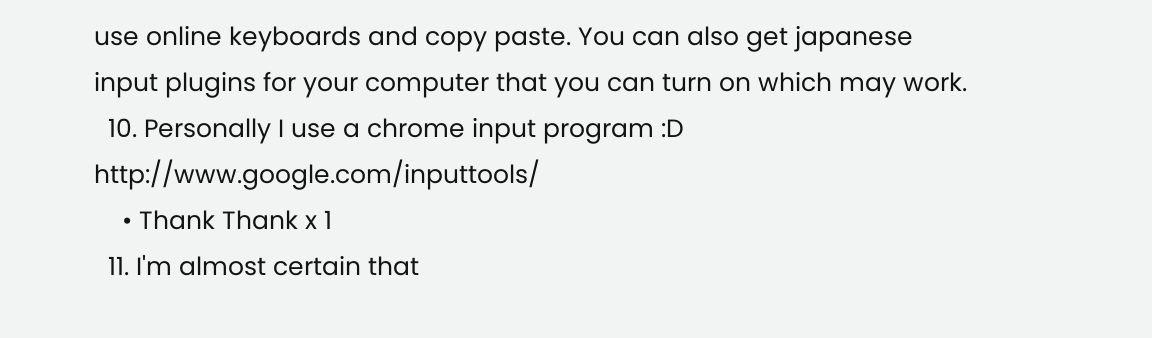use online keyboards and copy paste. You can also get japanese input plugins for your computer that you can turn on which may work.
  10. Personally I use a chrome input program :D http://www.google.com/inputtools/
    • Thank Thank x 1
  11. I'm almost certain that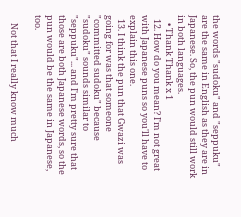the words "sudoku" and "seppuku" are the same in English as they are in Japanese. So, the pun would still work in both languages.
    • Thank Thank x 1
  12. How do you mean? I'm not great with Japanese puns so you'll have to explain this one.
  13. I think the pun that Gwazi was going for was that someone "committed sudoku" because "sudoku" sounds similar to "seppuku"... and I'm pretty sure that those are both Japanese words, so the pun would be the same in Japanese, too.

    Not that I really know much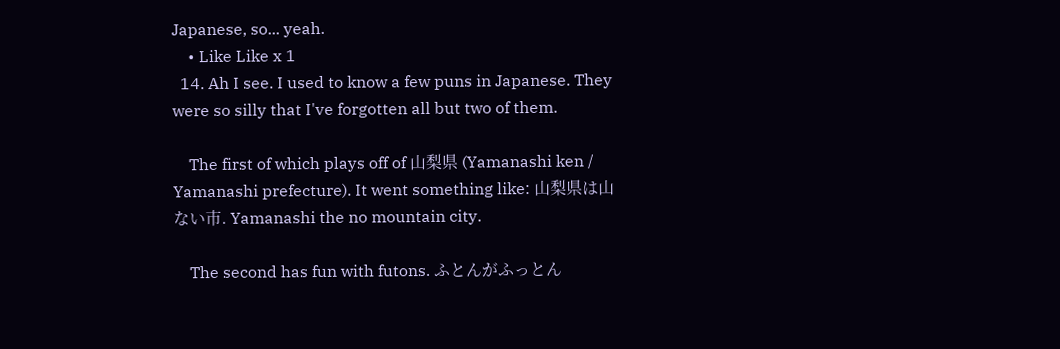Japanese, so... yeah.
    • Like Like x 1
  14. Ah I see. I used to know a few puns in Japanese. They were so silly that I've forgotten all but two of them.

    The first of which plays off of 山梨県 (Yamanashi ken / Yamanashi prefecture). It went something like: 山梨県は山ない市. Yamanashi the no mountain city.

    The second has fun with futons. ふとんがふっとん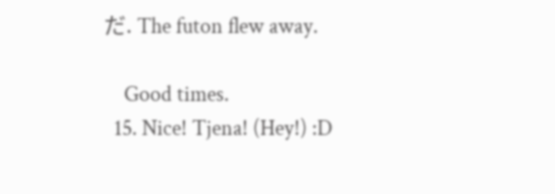だ. The futon flew away.

    Good times.
  15. Nice! Tjena! (Hey!) :D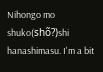Nihongo mo shuko(shõ?)shi hanashimasu. I'm a bit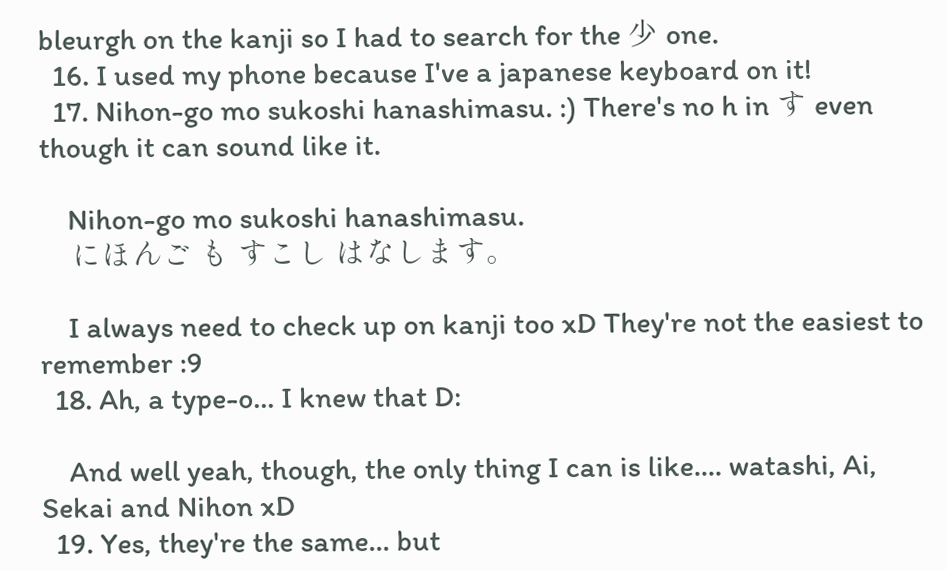bleurgh on the kanji so I had to search for the 少 one.
  16. I used my phone because I've a japanese keyboard on it!
  17. Nihon-go mo sukoshi hanashimasu. :) There's no h in す even though it can sound like it.

    Nihon-go mo sukoshi hanashimasu.
    にほんご も すこし はなします。

    I always need to check up on kanji too xD They're not the easiest to remember :9
  18. Ah, a type-o... I knew that D:

    And well yeah, though, the only thing I can is like.... watashi, Ai, Sekai and Nihon xD
  19. Yes, they're the same... but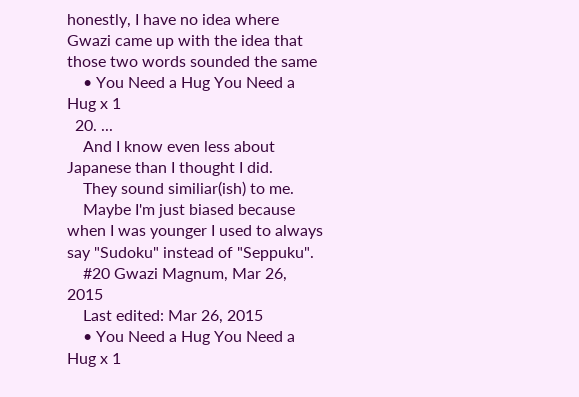honestly, I have no idea where Gwazi came up with the idea that those two words sounded the same
    • You Need a Hug You Need a Hug x 1
  20. ...
    And I know even less about Japanese than I thought I did.
    They sound similiar(ish) to me.
    Maybe I'm just biased because when I was younger I used to always say "Sudoku" instead of "Seppuku".
    #20 Gwazi Magnum, Mar 26, 2015
    Last edited: Mar 26, 2015
    • You Need a Hug You Need a Hug x 1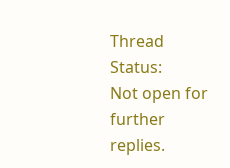Thread Status:
Not open for further replies.